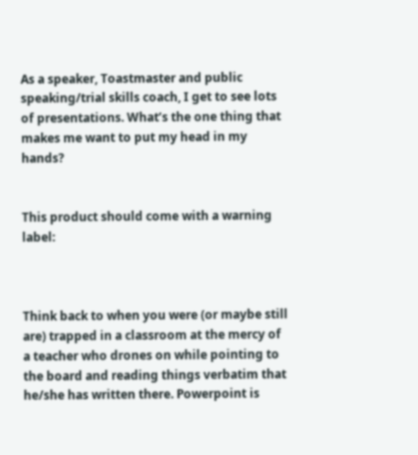As a speaker, Toastmaster and public speaking/trial skills coach, I get to see lots of presentations. What’s the one thing that makes me want to put my head in my hands?


This product should come with a warning label:



Think back to when you were (or maybe still are) trapped in a classroom at the mercy of a teacher who drones on while pointing to the board and reading things verbatim that he/she has written there. Powerpoint is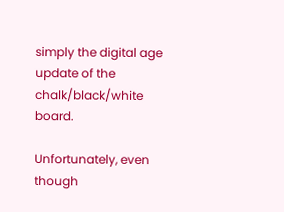simply the digital age update of the chalk/black/white board.

Unfortunately, even though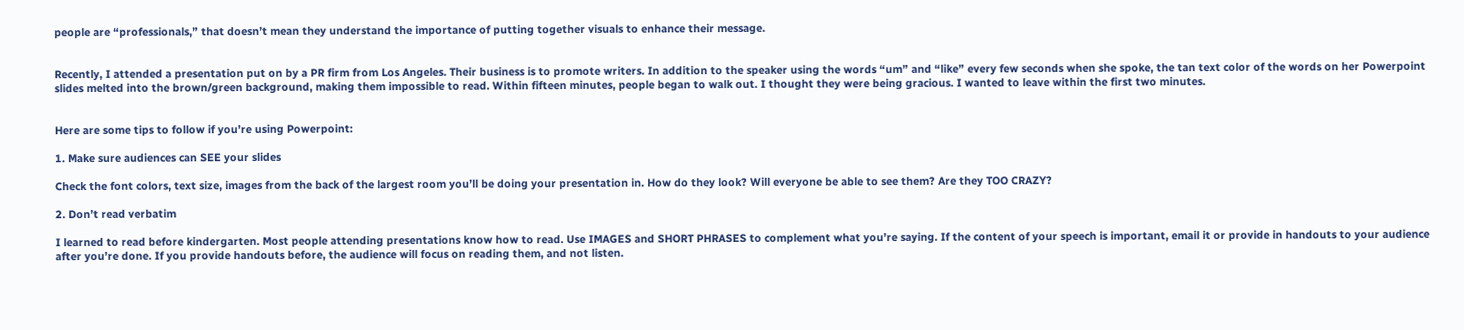people are “professionals,” that doesn’t mean they understand the importance of putting together visuals to enhance their message.


Recently, I attended a presentation put on by a PR firm from Los Angeles. Their business is to promote writers. In addition to the speaker using the words “um” and “like” every few seconds when she spoke, the tan text color of the words on her Powerpoint slides melted into the brown/green background, making them impossible to read. Within fifteen minutes, people began to walk out. I thought they were being gracious. I wanted to leave within the first two minutes.


Here are some tips to follow if you’re using Powerpoint:

1. Make sure audiences can SEE your slides

Check the font colors, text size, images from the back of the largest room you’ll be doing your presentation in. How do they look? Will everyone be able to see them? Are they TOO CRAZY?

2. Don’t read verbatim

I learned to read before kindergarten. Most people attending presentations know how to read. Use IMAGES and SHORT PHRASES to complement what you’re saying. If the content of your speech is important, email it or provide in handouts to your audience after you’re done. If you provide handouts before, the audience will focus on reading them, and not listen.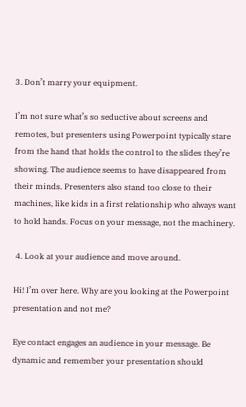3. Don’t marry your equipment.

I’m not sure what’s so seductive about screens and remotes, but presenters using Powerpoint typically stare from the hand that holds the control to the slides they’re showing. The audience seems to have disappeared from their minds. Presenters also stand too close to their machines, like kids in a first relationship who always want to hold hands. Focus on your message, not the machinery.

 4. Look at your audience and move around.

Hi! I’m over here. Why are you looking at the Powerpoint presentation and not me?

Eye contact engages an audience in your message. Be dynamic and remember your presentation should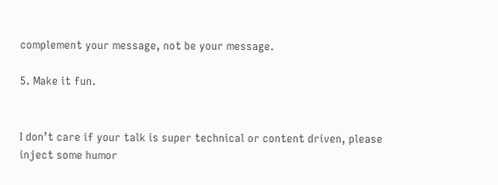complement your message, not be your message.

5. Make it fun.


I don’t care if your talk is super technical or content driven, please inject some humor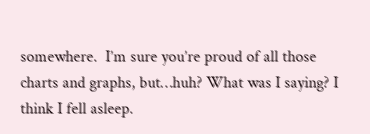somewhere.  I’m sure you’re proud of all those charts and graphs, but…huh? What was I saying? I think I fell asleep.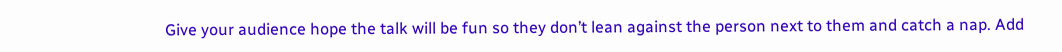Give your audience hope the talk will be fun so they don’t lean against the person next to them and catch a nap. Add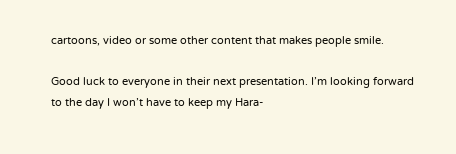cartoons, video or some other content that makes people smile.

Good luck to everyone in their next presentation. I’m looking forward to the day I won’t have to keep my Hara-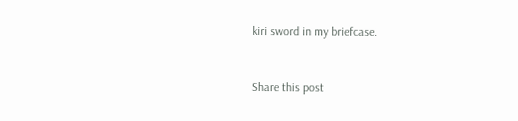kiri sword in my briefcase.



Share this post